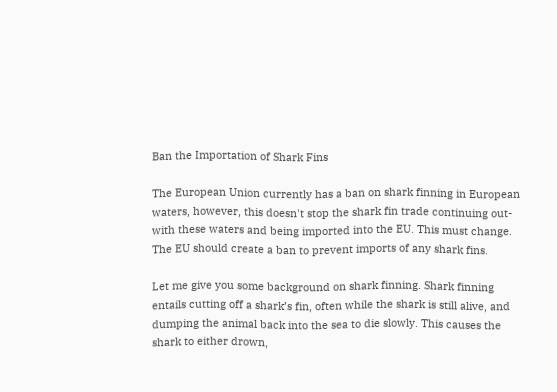Ban the Importation of Shark Fins

The European Union currently has a ban on shark finning in European waters, however, this doesn't stop the shark fin trade continuing out-with these waters and being imported into the EU. This must change. The EU should create a ban to prevent imports of any shark fins.

Let me give you some background on shark finning. Shark finning entails cutting off a shark’s fin, often while the shark is still alive, and dumping the animal back into the sea to die slowly. This causes the shark to either drown,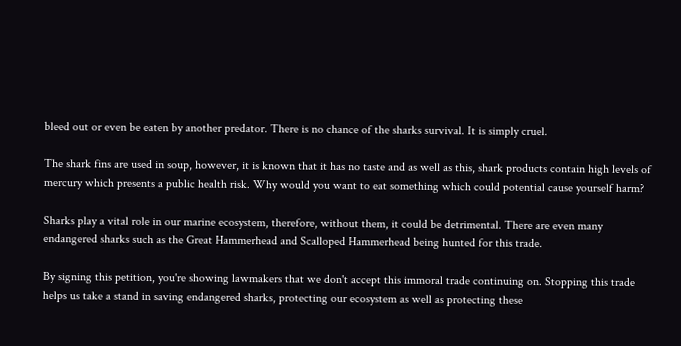bleed out or even be eaten by another predator. There is no chance of the sharks survival. It is simply cruel.

The shark fins are used in soup, however, it is known that it has no taste and as well as this, shark products contain high levels of mercury which presents a public health risk. Why would you want to eat something which could potential cause yourself harm?

Sharks play a vital role in our marine ecosystem, therefore, without them, it could be detrimental. There are even many endangered sharks such as the Great Hammerhead and Scalloped Hammerhead being hunted for this trade.

By signing this petition, you're showing lawmakers that we don't accept this immoral trade continuing on. Stopping this trade helps us take a stand in saving endangered sharks, protecting our ecosystem as well as protecting these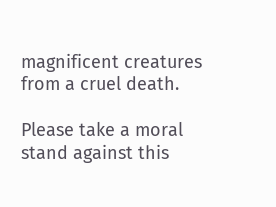magnificent creatures from a cruel death.

Please take a moral stand against this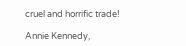cruel and horrific trade!

Annie Kennedy,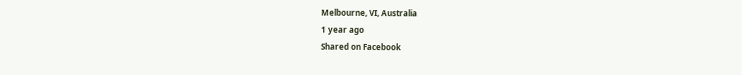Melbourne, VI, Australia
1 year ago
Shared on Facebook